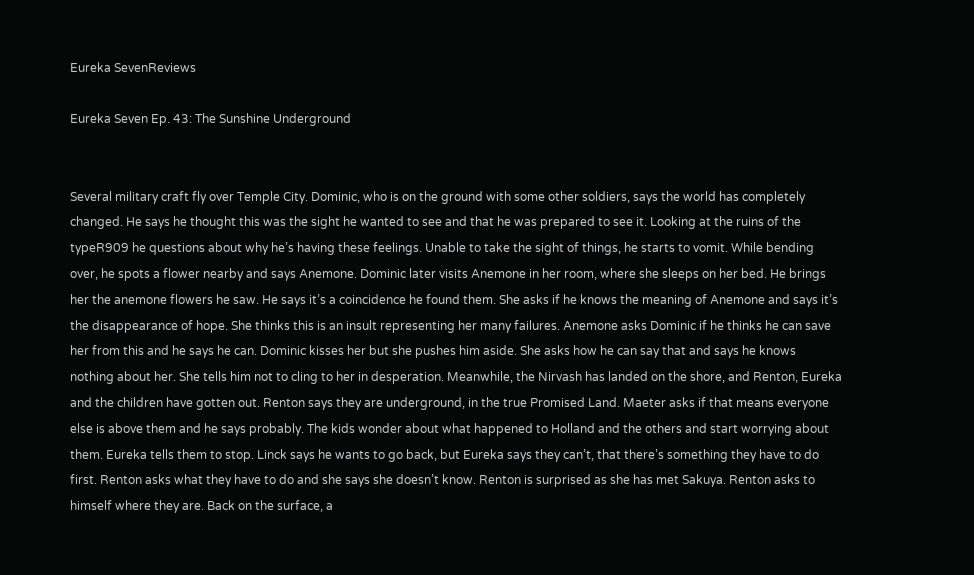Eureka SevenReviews

Eureka Seven Ep. 43: The Sunshine Underground


Several military craft fly over Temple City. Dominic, who is on the ground with some other soldiers, says the world has completely changed. He says he thought this was the sight he wanted to see and that he was prepared to see it. Looking at the ruins of the typeR909 he questions about why he’s having these feelings. Unable to take the sight of things, he starts to vomit. While bending over, he spots a flower nearby and says Anemone. Dominic later visits Anemone in her room, where she sleeps on her bed. He brings her the anemone flowers he saw. He says it’s a coincidence he found them. She asks if he knows the meaning of Anemone and says it’s the disappearance of hope. She thinks this is an insult representing her many failures. Anemone asks Dominic if he thinks he can save her from this and he says he can. Dominic kisses her but she pushes him aside. She asks how he can say that and says he knows nothing about her. She tells him not to cling to her in desperation. Meanwhile, the Nirvash has landed on the shore, and Renton, Eureka and the children have gotten out. Renton says they are underground, in the true Promised Land. Maeter asks if that means everyone else is above them and he says probably. The kids wonder about what happened to Holland and the others and start worrying about them. Eureka tells them to stop. Linck says he wants to go back, but Eureka says they can’t, that there’s something they have to do first. Renton asks what they have to do and she says she doesn’t know. Renton is surprised as she has met Sakuya. Renton asks to himself where they are. Back on the surface, a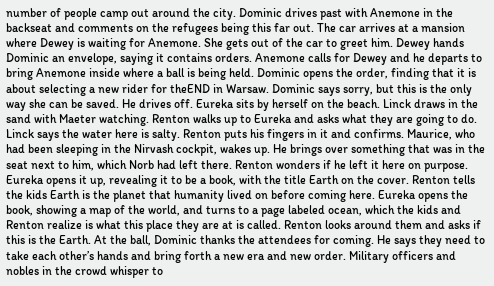number of people camp out around the city. Dominic drives past with Anemone in the backseat and comments on the refugees being this far out. The car arrives at a mansion where Dewey is waiting for Anemone. She gets out of the car to greet him. Dewey hands Dominic an envelope, saying it contains orders. Anemone calls for Dewey and he departs to bring Anemone inside where a ball is being held. Dominic opens the order, finding that it is about selecting a new rider for theEND in Warsaw. Dominic says sorry, but this is the only way she can be saved. He drives off. Eureka sits by herself on the beach. Linck draws in the sand with Maeter watching. Renton walks up to Eureka and asks what they are going to do. Linck says the water here is salty. Renton puts his fingers in it and confirms. Maurice, who had been sleeping in the Nirvash cockpit, wakes up. He brings over something that was in the seat next to him, which Norb had left there. Renton wonders if he left it here on purpose. Eureka opens it up, revealing it to be a book, with the title Earth on the cover. Renton tells the kids Earth is the planet that humanity lived on before coming here. Eureka opens the book, showing a map of the world, and turns to a page labeled ocean, which the kids and Renton realize is what this place they are at is called. Renton looks around them and asks if this is the Earth. At the ball, Dominic thanks the attendees for coming. He says they need to take each other’s hands and bring forth a new era and new order. Military officers and nobles in the crowd whisper to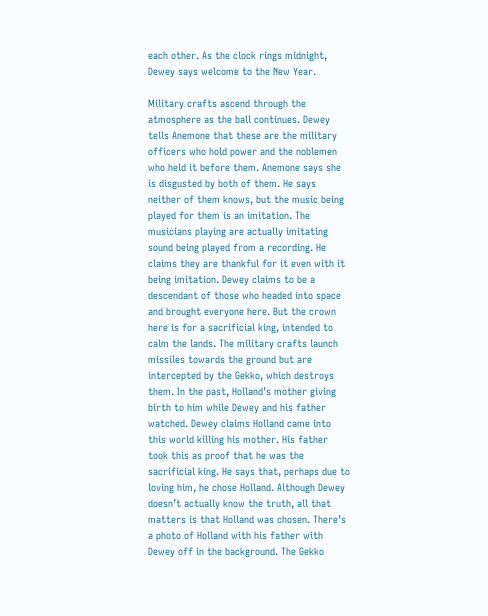each other. As the clock rings midnight, Dewey says welcome to the New Year.

Military crafts ascend through the atmosphere as the ball continues. Dewey tells Anemone that these are the military officers who hold power and the noblemen who held it before them. Anemone says she is disgusted by both of them. He says neither of them knows, but the music being played for them is an imitation. The musicians playing are actually imitating sound being played from a recording. He claims they are thankful for it even with it being imitation. Dewey claims to be a descendant of those who headed into space and brought everyone here. But the crown here is for a sacrificial king, intended to calm the lands. The military crafts launch missiles towards the ground but are intercepted by the Gekko, which destroys them. In the past, Holland’s mother giving birth to him while Dewey and his father watched. Dewey claims Holland came into this world killing his mother. His father took this as proof that he was the sacrificial king. He says that, perhaps due to loving him, he chose Holland. Although Dewey doesn’t actually know the truth, all that matters is that Holland was chosen. There’s a photo of Holland with his father with Dewey off in the background. The Gekko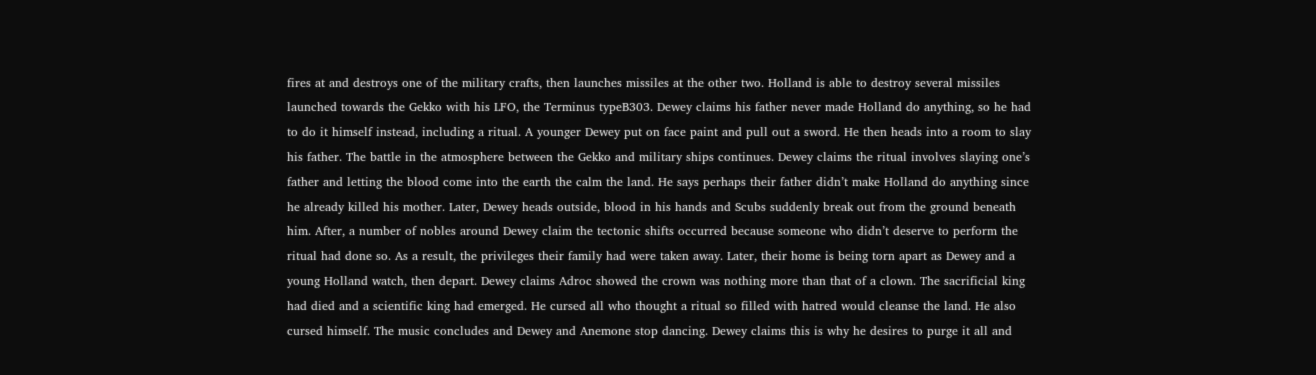fires at and destroys one of the military crafts, then launches missiles at the other two. Holland is able to destroy several missiles launched towards the Gekko with his LFO, the Terminus typeB303. Dewey claims his father never made Holland do anything, so he had to do it himself instead, including a ritual. A younger Dewey put on face paint and pull out a sword. He then heads into a room to slay his father. The battle in the atmosphere between the Gekko and military ships continues. Dewey claims the ritual involves slaying one’s father and letting the blood come into the earth the calm the land. He says perhaps their father didn’t make Holland do anything since he already killed his mother. Later, Dewey heads outside, blood in his hands and Scubs suddenly break out from the ground beneath him. After, a number of nobles around Dewey claim the tectonic shifts occurred because someone who didn’t deserve to perform the ritual had done so. As a result, the privileges their family had were taken away. Later, their home is being torn apart as Dewey and a young Holland watch, then depart. Dewey claims Adroc showed the crown was nothing more than that of a clown. The sacrificial king had died and a scientific king had emerged. He cursed all who thought a ritual so filled with hatred would cleanse the land. He also cursed himself. The music concludes and Dewey and Anemone stop dancing. Dewey claims this is why he desires to purge it all and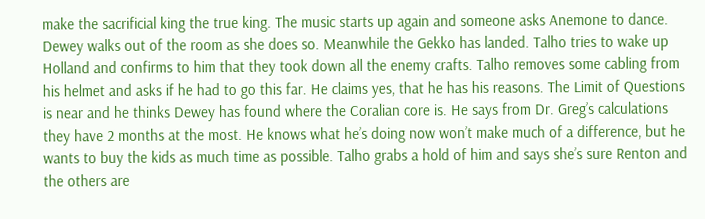make the sacrificial king the true king. The music starts up again and someone asks Anemone to dance. Dewey walks out of the room as she does so. Meanwhile the Gekko has landed. Talho tries to wake up Holland and confirms to him that they took down all the enemy crafts. Talho removes some cabling from his helmet and asks if he had to go this far. He claims yes, that he has his reasons. The Limit of Questions is near and he thinks Dewey has found where the Coralian core is. He says from Dr. Greg’s calculations they have 2 months at the most. He knows what he’s doing now won’t make much of a difference, but he wants to buy the kids as much time as possible. Talho grabs a hold of him and says she’s sure Renton and the others are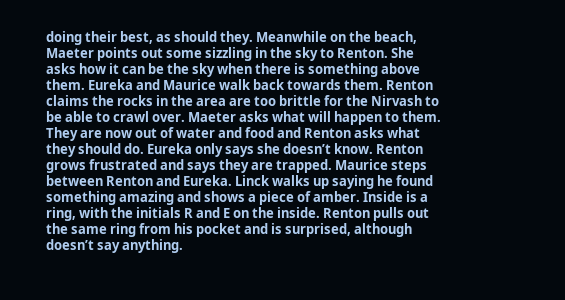doing their best, as should they. Meanwhile on the beach, Maeter points out some sizzling in the sky to Renton. She asks how it can be the sky when there is something above them. Eureka and Maurice walk back towards them. Renton claims the rocks in the area are too brittle for the Nirvash to be able to crawl over. Maeter asks what will happen to them. They are now out of water and food and Renton asks what they should do. Eureka only says she doesn’t know. Renton grows frustrated and says they are trapped. Maurice steps between Renton and Eureka. Linck walks up saying he found something amazing and shows a piece of amber. Inside is a ring, with the initials R and E on the inside. Renton pulls out the same ring from his pocket and is surprised, although doesn’t say anything.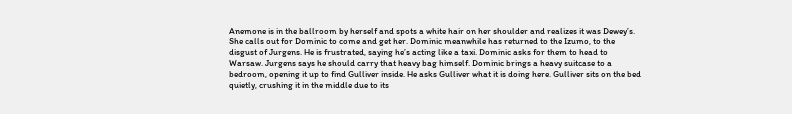Anemone is in the ballroom by herself and spots a white hair on her shoulder and realizes it was Dewey’s. She calls out for Dominic to come and get her. Dominic meanwhile has returned to the Izumo, to the disgust of Jurgens. He is frustrated, saying he’s acting like a taxi. Dominic asks for them to head to Warsaw. Jurgens says he should carry that heavy bag himself. Dominic brings a heavy suitcase to a bedroom, opening it up to find Gulliver inside. He asks Gulliver what it is doing here. Gulliver sits on the bed quietly, crushing it in the middle due to its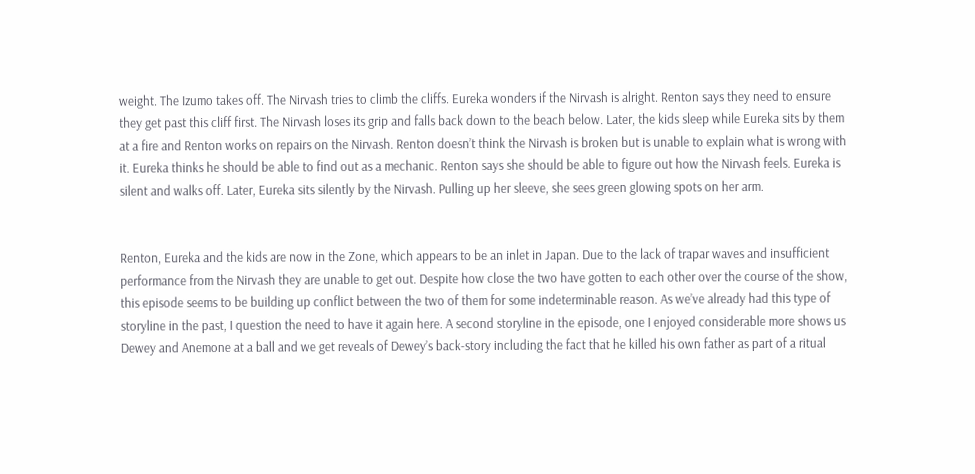weight. The Izumo takes off. The Nirvash tries to climb the cliffs. Eureka wonders if the Nirvash is alright. Renton says they need to ensure they get past this cliff first. The Nirvash loses its grip and falls back down to the beach below. Later, the kids sleep while Eureka sits by them at a fire and Renton works on repairs on the Nirvash. Renton doesn’t think the Nirvash is broken but is unable to explain what is wrong with it. Eureka thinks he should be able to find out as a mechanic. Renton says she should be able to figure out how the Nirvash feels. Eureka is silent and walks off. Later, Eureka sits silently by the Nirvash. Pulling up her sleeve, she sees green glowing spots on her arm.


Renton, Eureka and the kids are now in the Zone, which appears to be an inlet in Japan. Due to the lack of trapar waves and insufficient performance from the Nirvash they are unable to get out. Despite how close the two have gotten to each other over the course of the show, this episode seems to be building up conflict between the two of them for some indeterminable reason. As we’ve already had this type of storyline in the past, I question the need to have it again here. A second storyline in the episode, one I enjoyed considerable more shows us Dewey and Anemone at a ball and we get reveals of Dewey’s back-story including the fact that he killed his own father as part of a ritual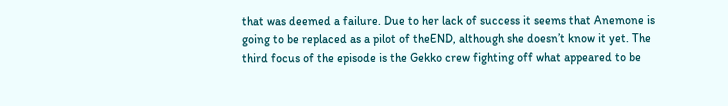that was deemed a failure. Due to her lack of success it seems that Anemone is going to be replaced as a pilot of theEND, although she doesn’t know it yet. The third focus of the episode is the Gekko crew fighting off what appeared to be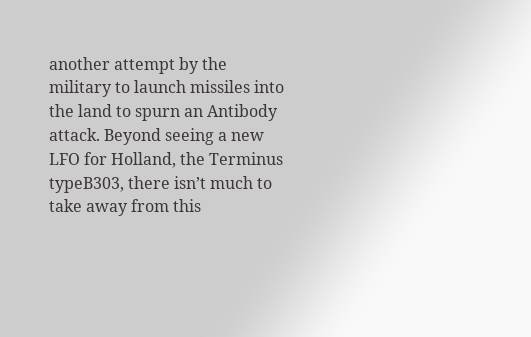another attempt by the military to launch missiles into the land to spurn an Antibody attack. Beyond seeing a new LFO for Holland, the Terminus typeB303, there isn’t much to take away from this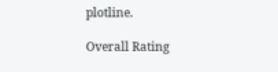plotline.

Overall Rating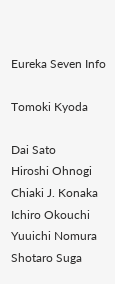Eureka Seven Info

Tomoki Kyoda

Dai Sato
Hiroshi Ohnogi
Chiaki J. Konaka
Ichiro Okouchi
Yuuichi Nomura
Shotaro Suga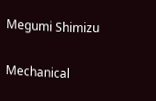Megumi Shimizu

Mechanical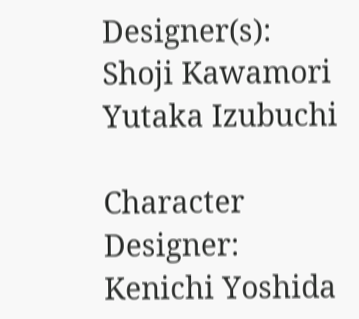Designer(s):
Shoji Kawamori
Yutaka Izubuchi

Character Designer:
Kenichi Yoshida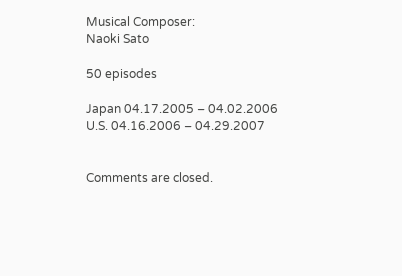Musical Composer:
Naoki Sato

50 episodes

Japan 04.17.2005 – 04.02.2006
U.S. 04.16.2006 – 04.29.2007


Comments are closed.